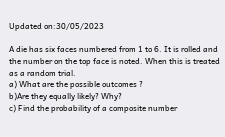Updated on:30/05/2023

A die has six faces numbered from 1 to 6. It is rolled and the number on the top face is noted. When this is treated as a random trial.
a) What are the possible outcomes ?
b)Are they equally likely? Why?
c) Find the probability of a composite number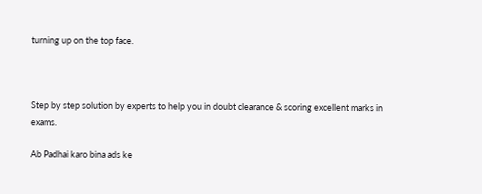turning up on the top face.



Step by step solution by experts to help you in doubt clearance & scoring excellent marks in exams.

Ab Padhai karo bina ads ke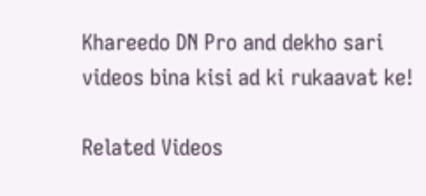Khareedo DN Pro and dekho sari videos bina kisi ad ki rukaavat ke!

Related Videos